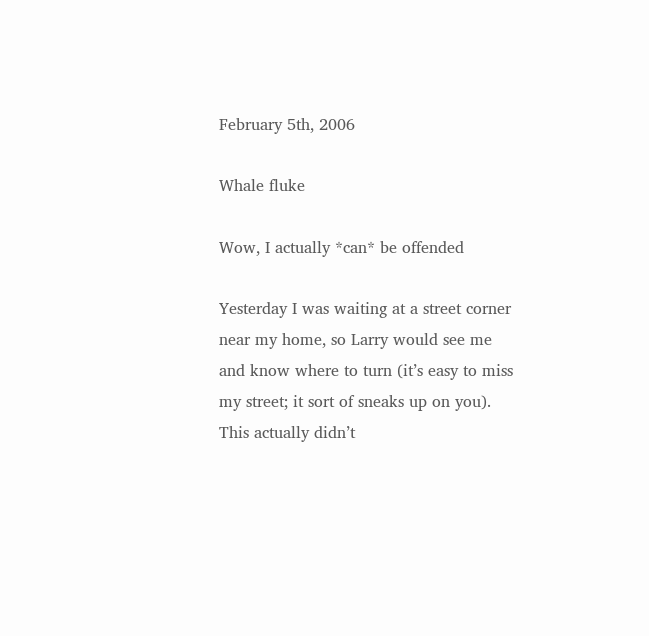February 5th, 2006

Whale fluke

Wow, I actually *can* be offended

Yesterday I was waiting at a street corner near my home, so Larry would see me and know where to turn (it’s easy to miss my street; it sort of sneaks up on you). This actually didn’t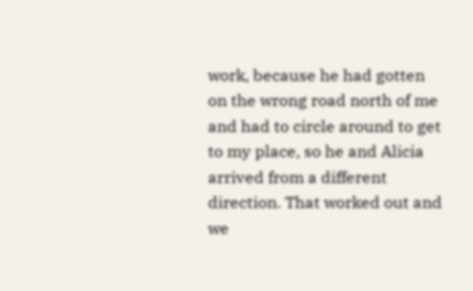work, because he had gotten on the wrong road north of me and had to circle around to get to my place, so he and Alicia arrived from a different direction. That worked out and we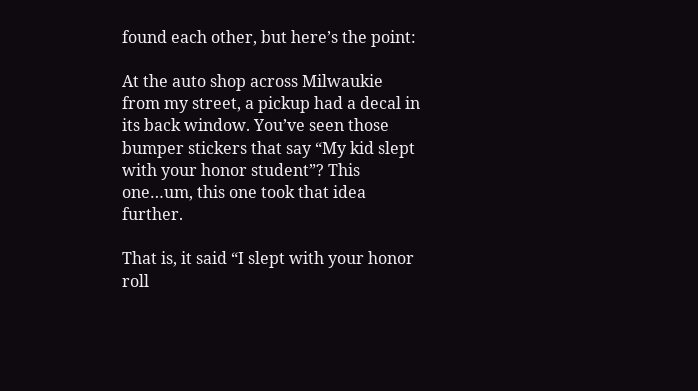found each other, but here’s the point:

At the auto shop across Milwaukie from my street, a pickup had a decal in its back window. You’ve seen those bumper stickers that say “My kid slept with your honor student”? This one…um, this one took that idea further.

That is, it said “I slept with your honor roll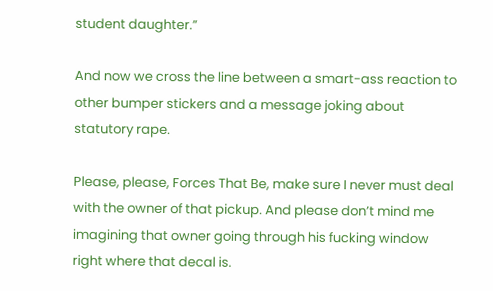student daughter.”

And now we cross the line between a smart-ass reaction to other bumper stickers and a message joking about statutory rape.

Please, please, Forces That Be, make sure I never must deal with the owner of that pickup. And please don’t mind me imagining that owner going through his fucking window right where that decal is.